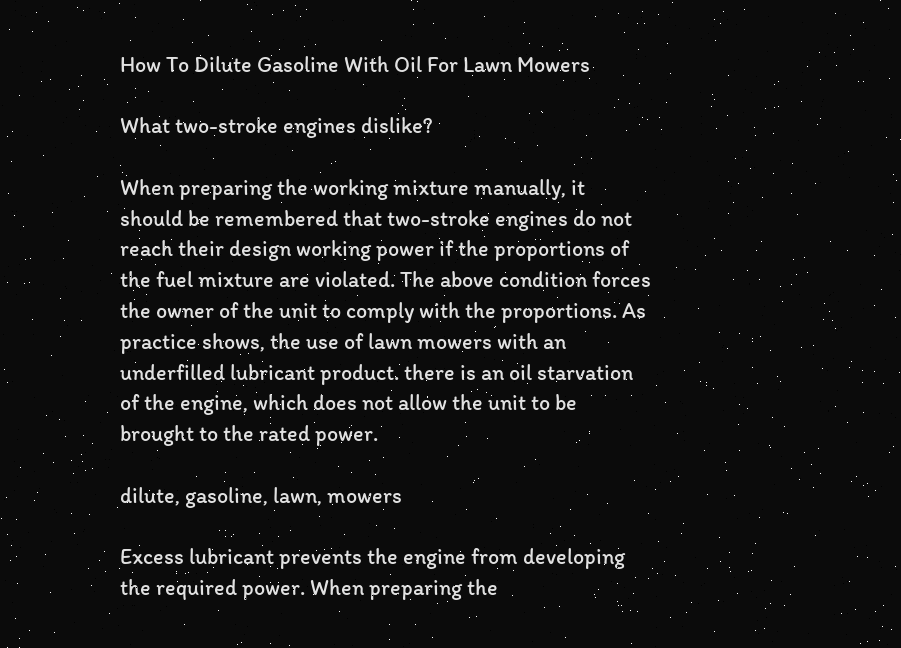How To Dilute Gasoline With Oil For Lawn Mowers

What two-stroke engines dislike?

When preparing the working mixture manually, it should be remembered that two-stroke engines do not reach their design working power if the proportions of the fuel mixture are violated. The above condition forces the owner of the unit to comply with the proportions. As practice shows, the use of lawn mowers with an underfilled lubricant product. there is an oil starvation of the engine, which does not allow the unit to be brought to the rated power.

dilute, gasoline, lawn, mowers

Excess lubricant prevents the engine from developing the required power. When preparing the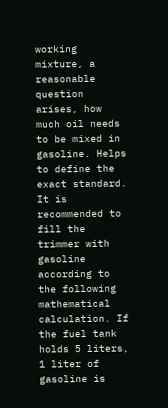working mixture, a reasonable question arises, how much oil needs to be mixed in gasoline. Helps to define the exact standard. It is recommended to fill the trimmer with gasoline according to the following mathematical calculation. If the fuel tank holds 5 liters, 1 liter of gasoline is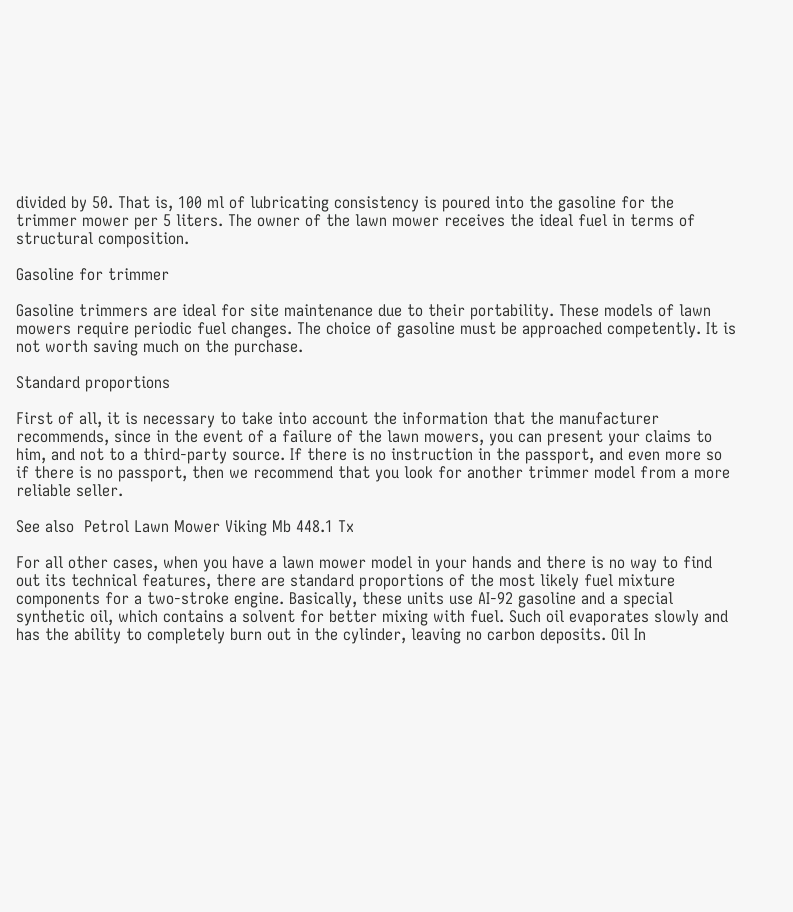divided by 50. That is, 100 ml of lubricating consistency is poured into the gasoline for the trimmer mower per 5 liters. The owner of the lawn mower receives the ideal fuel in terms of structural composition.

Gasoline for trimmer

Gasoline trimmers are ideal for site maintenance due to their portability. These models of lawn mowers require periodic fuel changes. The choice of gasoline must be approached competently. It is not worth saving much on the purchase.

Standard proportions

First of all, it is necessary to take into account the information that the manufacturer recommends, since in the event of a failure of the lawn mowers, you can present your claims to him, and not to a third-party source. If there is no instruction in the passport, and even more so if there is no passport, then we recommend that you look for another trimmer model from a more reliable seller.

See also  Petrol Lawn Mower Viking Mb 448.1 Tx

For all other cases, when you have a lawn mower model in your hands and there is no way to find out its technical features, there are standard proportions of the most likely fuel mixture components for a two-stroke engine. Basically, these units use AI-92 gasoline and a special synthetic oil, which contains a solvent for better mixing with fuel. Such oil evaporates slowly and has the ability to completely burn out in the cylinder, leaving no carbon deposits. Oil In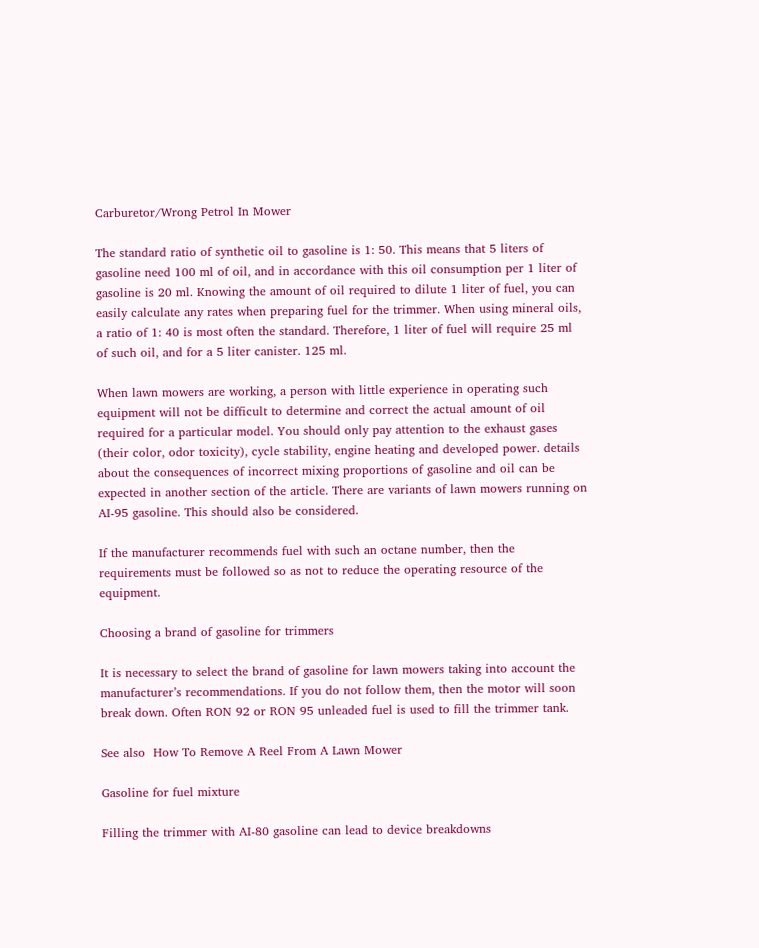Carburetor/Wrong Petrol In Mower

The standard ratio of synthetic oil to gasoline is 1: 50. This means that 5 liters of gasoline need 100 ml of oil, and in accordance with this oil consumption per 1 liter of gasoline is 20 ml. Knowing the amount of oil required to dilute 1 liter of fuel, you can easily calculate any rates when preparing fuel for the trimmer. When using mineral oils, a ratio of 1: 40 is most often the standard. Therefore, 1 liter of fuel will require 25 ml of such oil, and for a 5 liter canister. 125 ml.

When lawn mowers are working, a person with little experience in operating such equipment will not be difficult to determine and correct the actual amount of oil required for a particular model. You should only pay attention to the exhaust gases (their color, odor toxicity), cycle stability, engine heating and developed power. details about the consequences of incorrect mixing proportions of gasoline and oil can be expected in another section of the article. There are variants of lawn mowers running on AI-95 gasoline. This should also be considered.

If the manufacturer recommends fuel with such an octane number, then the requirements must be followed so as not to reduce the operating resource of the equipment.

Choosing a brand of gasoline for trimmers

It is necessary to select the brand of gasoline for lawn mowers taking into account the manufacturer’s recommendations. If you do not follow them, then the motor will soon break down. Often RON 92 or RON 95 unleaded fuel is used to fill the trimmer tank.

See also  How To Remove A Reel From A Lawn Mower

Gasoline for fuel mixture

Filling the trimmer with AI-80 gasoline can lead to device breakdowns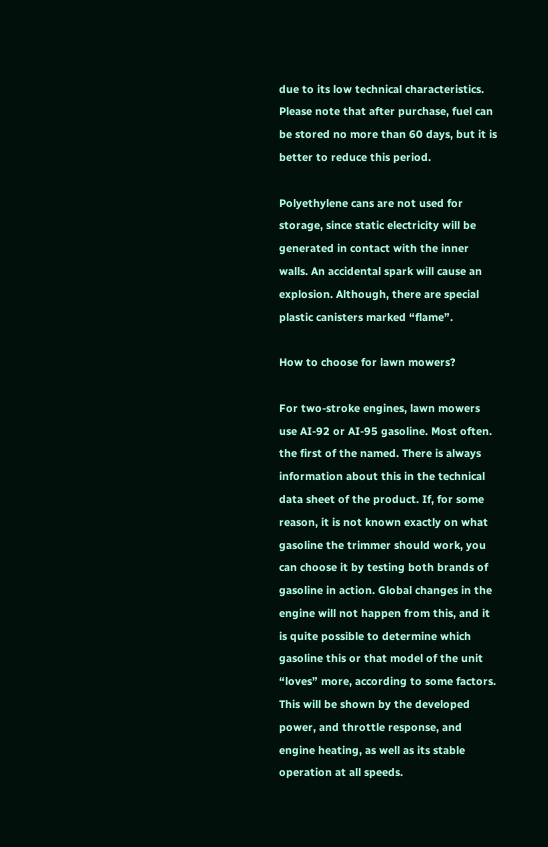due to its low technical characteristics. Please note that after purchase, fuel can be stored no more than 60 days, but it is better to reduce this period.

Polyethylene cans are not used for storage, since static electricity will be generated in contact with the inner walls. An accidental spark will cause an explosion. Although, there are special plastic canisters marked “flame”.

How to choose for lawn mowers?

For two-stroke engines, lawn mowers use AI-92 or AI-95 gasoline. Most often. the first of the named. There is always information about this in the technical data sheet of the product. If, for some reason, it is not known exactly on what gasoline the trimmer should work, you can choose it by testing both brands of gasoline in action. Global changes in the engine will not happen from this, and it is quite possible to determine which gasoline this or that model of the unit “loves” more, according to some factors. This will be shown by the developed power, and throttle response, and engine heating, as well as its stable operation at all speeds.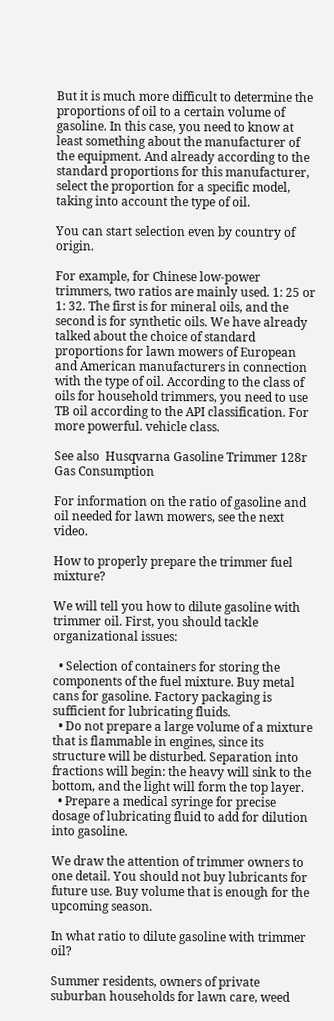But it is much more difficult to determine the proportions of oil to a certain volume of gasoline. In this case, you need to know at least something about the manufacturer of the equipment. And already according to the standard proportions for this manufacturer, select the proportion for a specific model, taking into account the type of oil.

You can start selection even by country of origin.

For example, for Chinese low-power trimmers, two ratios are mainly used. 1: 25 or 1: 32. The first is for mineral oils, and the second is for synthetic oils. We have already talked about the choice of standard proportions for lawn mowers of European and American manufacturers in connection with the type of oil. According to the class of oils for household trimmers, you need to use TB oil according to the API classification. For more powerful. vehicle class.

See also  Husqvarna Gasoline Trimmer 128r Gas Consumption

For information on the ratio of gasoline and oil needed for lawn mowers, see the next video.

How to properly prepare the trimmer fuel mixture?

We will tell you how to dilute gasoline with trimmer oil. First, you should tackle organizational issues:

  • Selection of containers for storing the components of the fuel mixture. Buy metal cans for gasoline. Factory packaging is sufficient for lubricating fluids.
  • Do not prepare a large volume of a mixture that is flammable in engines, since its structure will be disturbed. Separation into fractions will begin: the heavy will sink to the bottom, and the light will form the top layer.
  • Prepare a medical syringe for precise dosage of lubricating fluid to add for dilution into gasoline.

We draw the attention of trimmer owners to one detail. You should not buy lubricants for future use. Buy volume that is enough for the upcoming season.

In what ratio to dilute gasoline with trimmer oil?

Summer residents, owners of private suburban households for lawn care, weed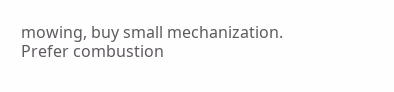mowing, buy small mechanization. Prefer combustion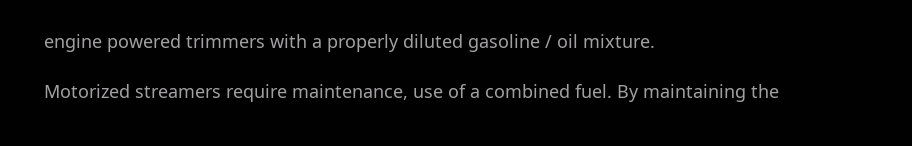engine powered trimmers with a properly diluted gasoline / oil mixture.

Motorized streamers require maintenance, use of a combined fuel. By maintaining the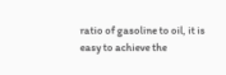ratio of gasoline to oil, it is easy to achieve the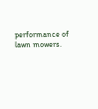performance of lawn mowers.